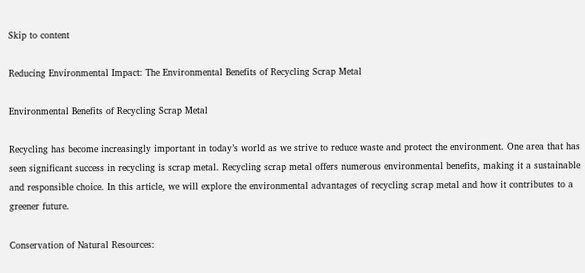Skip to content

Reducing Environmental Impact: The Environmental Benefits of Recycling Scrap Metal

Environmental Benefits of Recycling Scrap Metal

Recycling has become increasingly important in today’s world as we strive to reduce waste and protect the environment. One area that has seen significant success in recycling is scrap metal. Recycling scrap metal offers numerous environmental benefits, making it a sustainable and responsible choice. In this article, we will explore the environmental advantages of recycling scrap metal and how it contributes to a greener future.

Conservation of Natural Resources: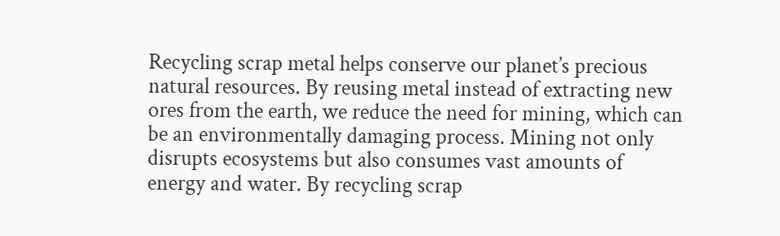Recycling scrap metal helps conserve our planet’s precious natural resources. By reusing metal instead of extracting new ores from the earth, we reduce the need for mining, which can be an environmentally damaging process. Mining not only disrupts ecosystems but also consumes vast amounts of energy and water. By recycling scrap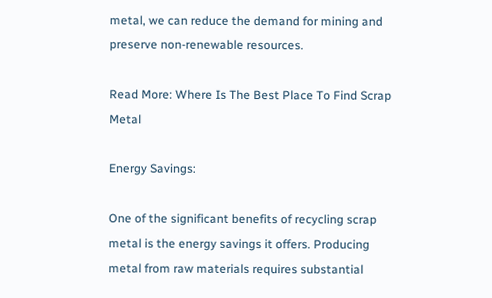metal, we can reduce the demand for mining and preserve non-renewable resources.

Read More: Where Is The Best Place To Find Scrap Metal

Energy Savings:

One of the significant benefits of recycling scrap metal is the energy savings it offers. Producing metal from raw materials requires substantial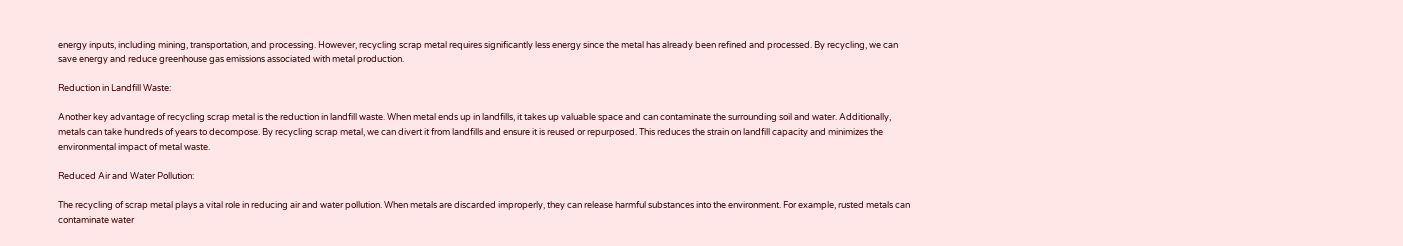energy inputs, including mining, transportation, and processing. However, recycling scrap metal requires significantly less energy since the metal has already been refined and processed. By recycling, we can save energy and reduce greenhouse gas emissions associated with metal production.

Reduction in Landfill Waste:

Another key advantage of recycling scrap metal is the reduction in landfill waste. When metal ends up in landfills, it takes up valuable space and can contaminate the surrounding soil and water. Additionally, metals can take hundreds of years to decompose. By recycling scrap metal, we can divert it from landfills and ensure it is reused or repurposed. This reduces the strain on landfill capacity and minimizes the environmental impact of metal waste.

Reduced Air and Water Pollution:

The recycling of scrap metal plays a vital role in reducing air and water pollution. When metals are discarded improperly, they can release harmful substances into the environment. For example, rusted metals can contaminate water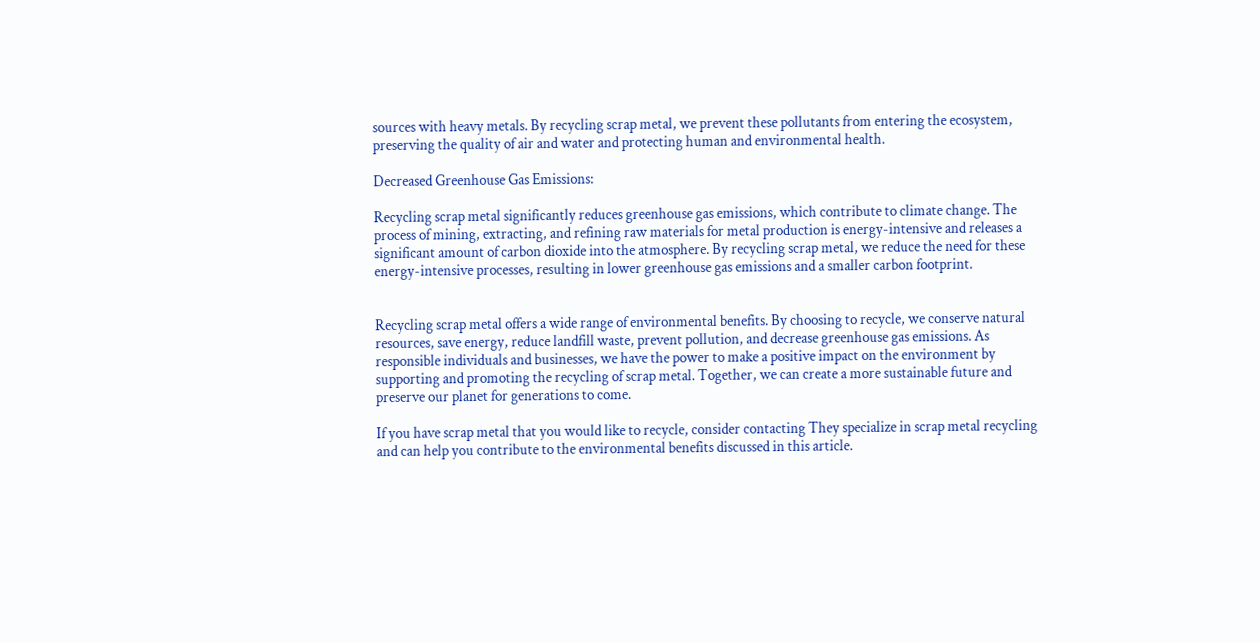sources with heavy metals. By recycling scrap metal, we prevent these pollutants from entering the ecosystem, preserving the quality of air and water and protecting human and environmental health.

Decreased Greenhouse Gas Emissions:

Recycling scrap metal significantly reduces greenhouse gas emissions, which contribute to climate change. The process of mining, extracting, and refining raw materials for metal production is energy-intensive and releases a significant amount of carbon dioxide into the atmosphere. By recycling scrap metal, we reduce the need for these energy-intensive processes, resulting in lower greenhouse gas emissions and a smaller carbon footprint.


Recycling scrap metal offers a wide range of environmental benefits. By choosing to recycle, we conserve natural resources, save energy, reduce landfill waste, prevent pollution, and decrease greenhouse gas emissions. As responsible individuals and businesses, we have the power to make a positive impact on the environment by supporting and promoting the recycling of scrap metal. Together, we can create a more sustainable future and preserve our planet for generations to come.

If you have scrap metal that you would like to recycle, consider contacting They specialize in scrap metal recycling and can help you contribute to the environmental benefits discussed in this article.